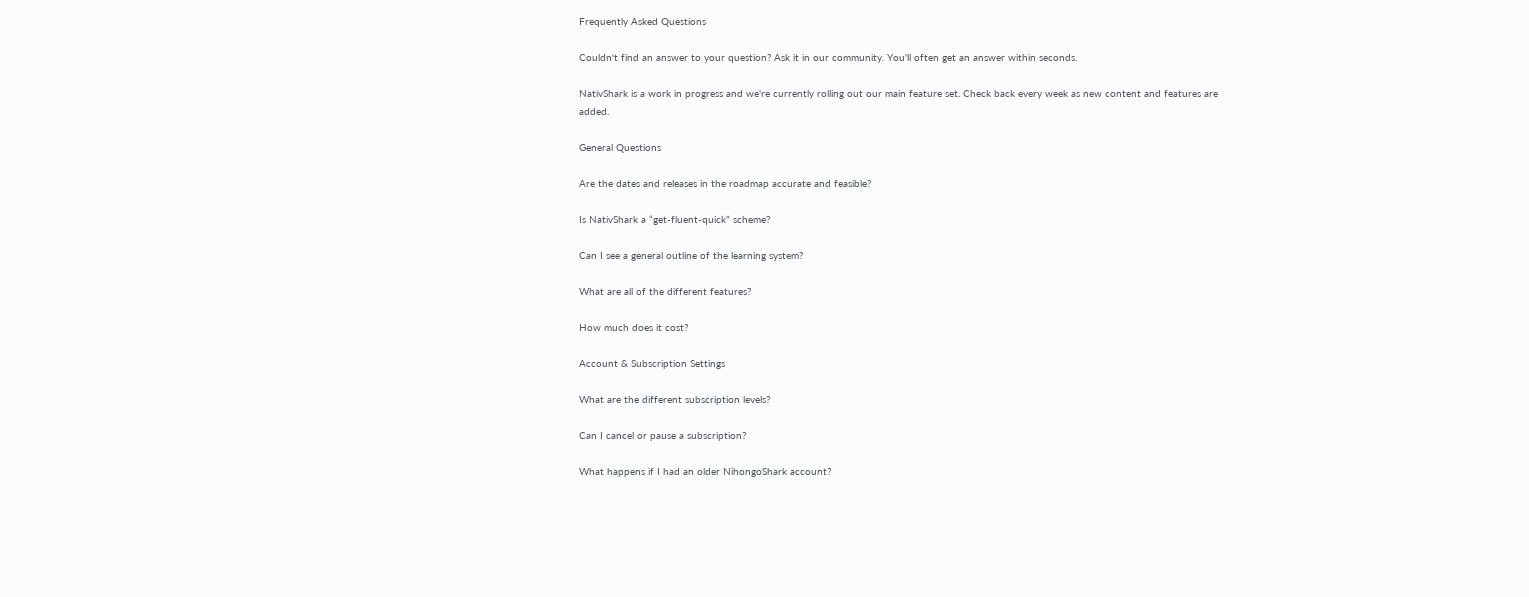Frequently Asked Questions

Couldn't find an answer to your question? Ask it in our community. You'll often get an answer within seconds.

NativShark is a work in progress and we're currently rolling out our main feature set. Check back every week as new content and features are added.

General Questions

Are the dates and releases in the roadmap accurate and feasible?

Is NativShark a “get-fluent-quick” scheme?

Can I see a general outline of the learning system?

What are all of the different features?

How much does it cost?

Account & Subscription Settings

What are the different subscription levels?

Can I cancel or pause a subscription?

What happens if I had an older NihongoShark account?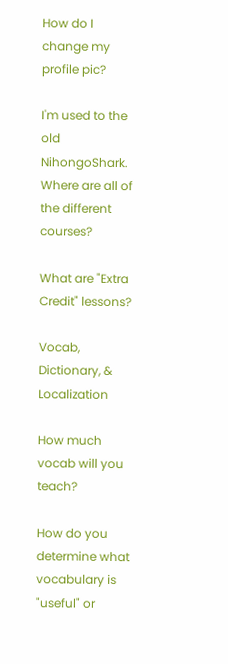How do I change my profile pic?

I'm used to the old NihongoShark. Where are all of the different courses?

What are "Extra Credit" lessons?

Vocab, Dictionary, & Localization

How much vocab will you teach?

How do you determine what vocabulary is "useful" or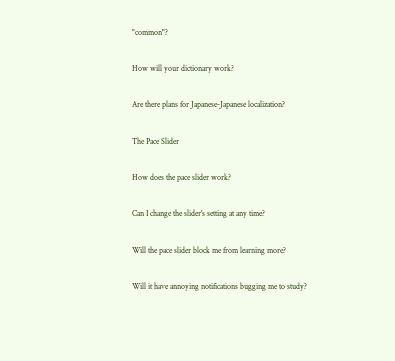"common"?

How will your dictionary work?

Are there plans for Japanese-Japanese localization?

The Pace Slider

How does the pace slider work?

Can I change the slider's setting at any time?

Will the pace slider block me from learning more?

Will it have annoying notifications bugging me to study?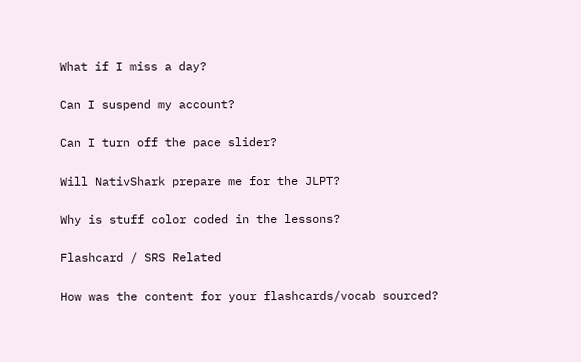What if I miss a day?

Can I suspend my account?

Can I turn off the pace slider?

Will NativShark prepare me for the JLPT?

Why is stuff color coded in the lessons?

Flashcard / SRS Related

How was the content for your flashcards/vocab sourced?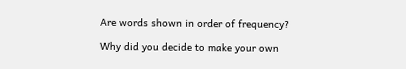Are words shown in order of frequency?

Why did you decide to make your own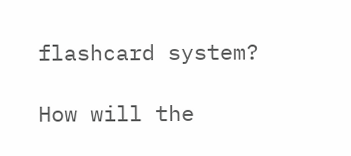flashcard system?

How will the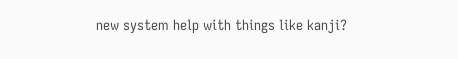new system help with things like kanji?